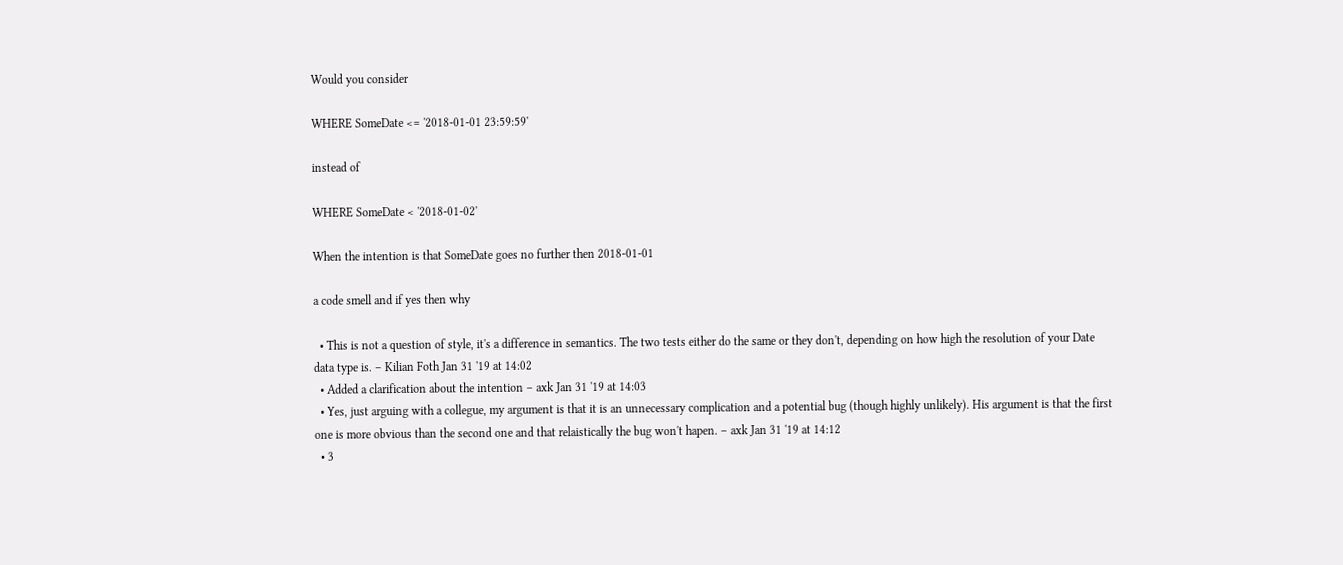Would you consider

WHERE SomeDate <= '2018-01-01 23:59:59'

instead of

WHERE SomeDate < '2018-01-02'

When the intention is that SomeDate goes no further then 2018-01-01

a code smell and if yes then why

  • This is not a question of style, it's a difference in semantics. The two tests either do the same or they don't, depending on how high the resolution of your Date data type is. – Kilian Foth Jan 31 '19 at 14:02
  • Added a clarification about the intention – axk Jan 31 '19 at 14:03
  • Yes, just arguing with a collegue, my argument is that it is an unnecessary complication and a potential bug (though highly unlikely). His argument is that the first one is more obvious than the second one and that relaistically the bug won't hapen. – axk Jan 31 '19 at 14:12
  • 3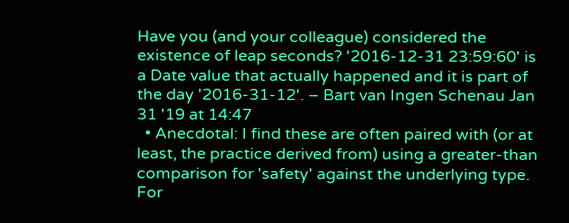Have you (and your colleague) considered the existence of leap seconds? '2016-12-31 23:59:60' is a Date value that actually happened and it is part of the day '2016-31-12'. – Bart van Ingen Schenau Jan 31 '19 at 14:47
  • Anecdotal: I find these are often paired with (or at least, the practice derived from) using a greater-than comparison for 'safety' against the underlying type. For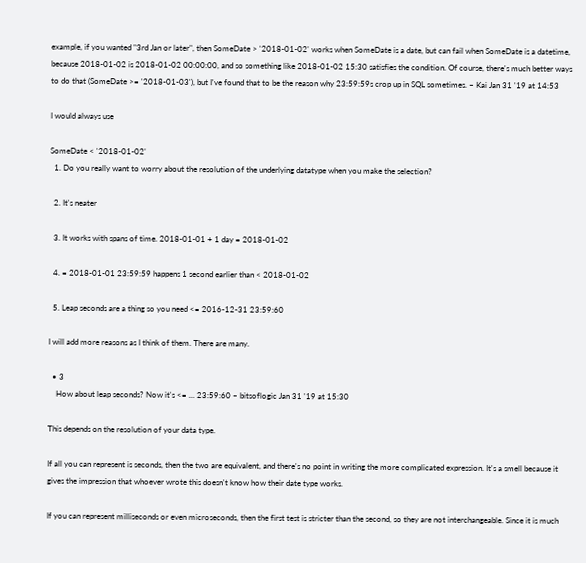example, if you wanted "3rd Jan or later", then SomeDate > '2018-01-02' works when SomeDate is a date, but can fail when SomeDate is a datetime, because 2018-01-02 is 2018-01-02 00:00:00, and so something like 2018-01-02 15:30 satisfies the condition. Of course, there's much better ways to do that (SomeDate >= '2018-01-03'), but I've found that to be the reason why 23:59:59s crop up in SQL sometimes. – Kai Jan 31 '19 at 14:53

I would always use

SomeDate < '2018-01-02'
  1. Do you really want to worry about the resolution of the underlying datatype when you make the selection?

  2. It's neater

  3. It works with spans of time. 2018-01-01 + 1 day = 2018-01-02

  4. = 2018-01-01 23:59:59 happens 1 second earlier than < 2018-01-02

  5. Leap seconds are a thing so you need <= 2016-12-31 23:59:60

I will add more reasons as I think of them. There are many.

  • 3
    How about leap seconds? Now it's <= ... 23:59:60 – bitsoflogic Jan 31 '19 at 15:30

This depends on the resolution of your data type.

If all you can represent is seconds, then the two are equivalent, and there's no point in writing the more complicated expression. It's a smell because it gives the impression that whoever wrote this doesn't know how their date type works.

If you can represent milliseconds or even microseconds, then the first test is stricter than the second, so they are not interchangeable. Since it is much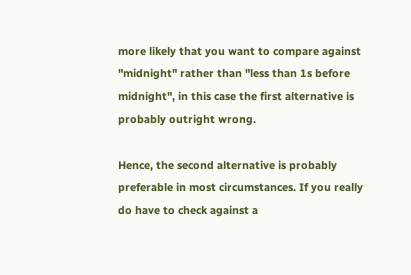more likely that you want to compare against "midnight" rather than "less than 1s before midnight", in this case the first alternative is probably outright wrong.

Hence, the second alternative is probably preferable in most circumstances. If you really do have to check against a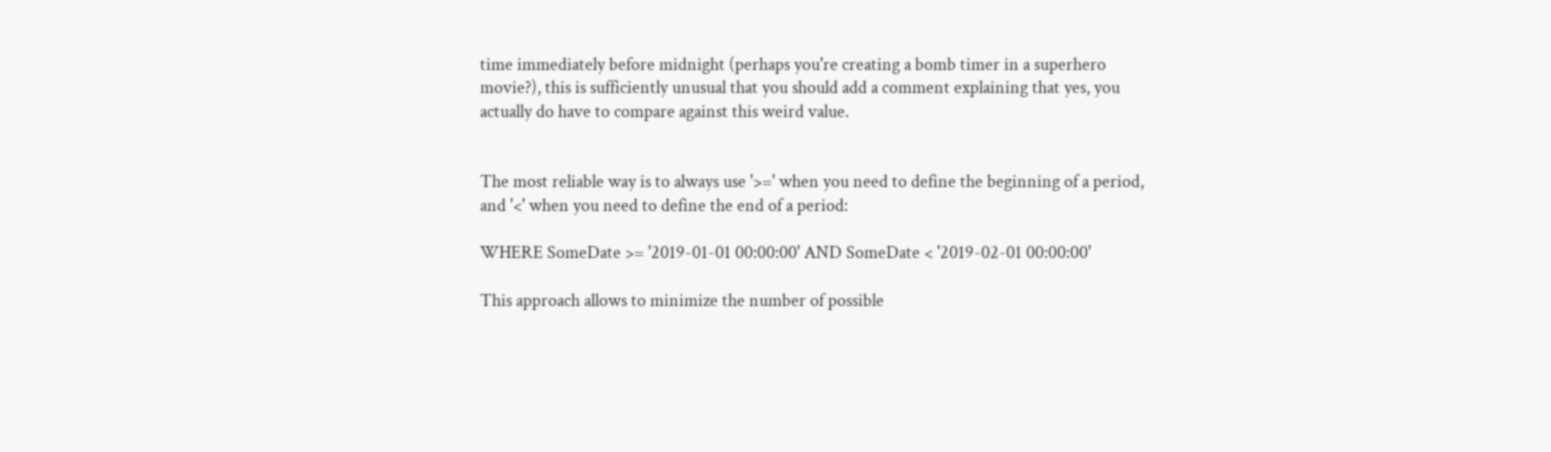time immediately before midnight (perhaps you're creating a bomb timer in a superhero movie?), this is sufficiently unusual that you should add a comment explaining that yes, you actually do have to compare against this weird value.


The most reliable way is to always use '>=' when you need to define the beginning of a period, and '<' when you need to define the end of a period:

WHERE SomeDate >= '2019-01-01 00:00:00' AND SomeDate < '2019-02-01 00:00:00'

This approach allows to minimize the number of possible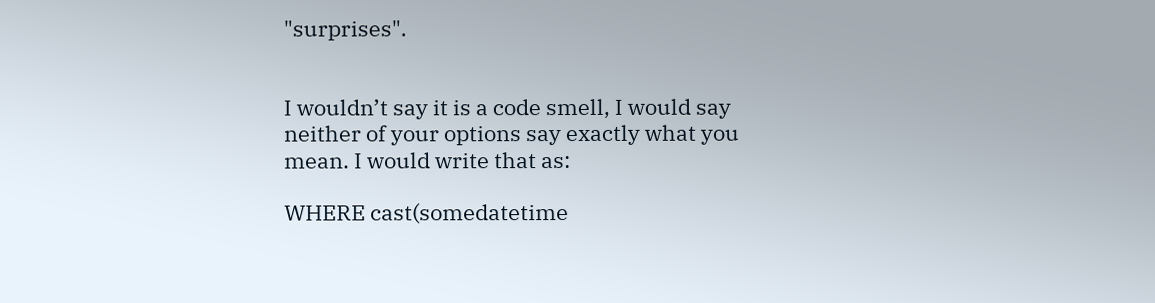"surprises".


I wouldn’t say it is a code smell, I would say neither of your options say exactly what you mean. I would write that as:

WHERE cast(somedatetime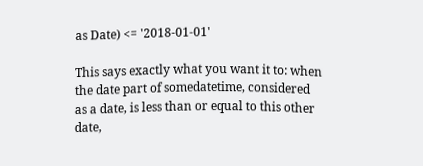as Date) <= '2018-01-01'

This says exactly what you want it to: when the date part of somedatetime, considered as a date, is less than or equal to this other date,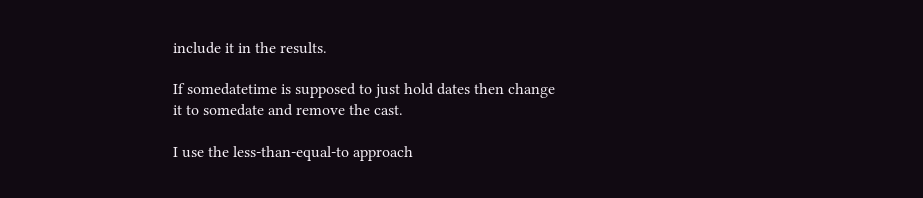include it in the results.

If somedatetime is supposed to just hold dates then change it to somedate and remove the cast.

I use the less-than-equal-to approach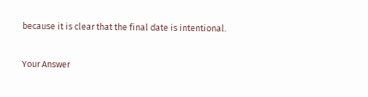because it is clear that the final date is intentional.

Your Answer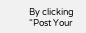By clicking “Post Your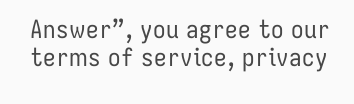Answer”, you agree to our terms of service, privacy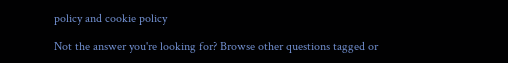policy and cookie policy

Not the answer you're looking for? Browse other questions tagged or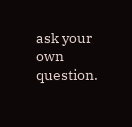ask your own question.